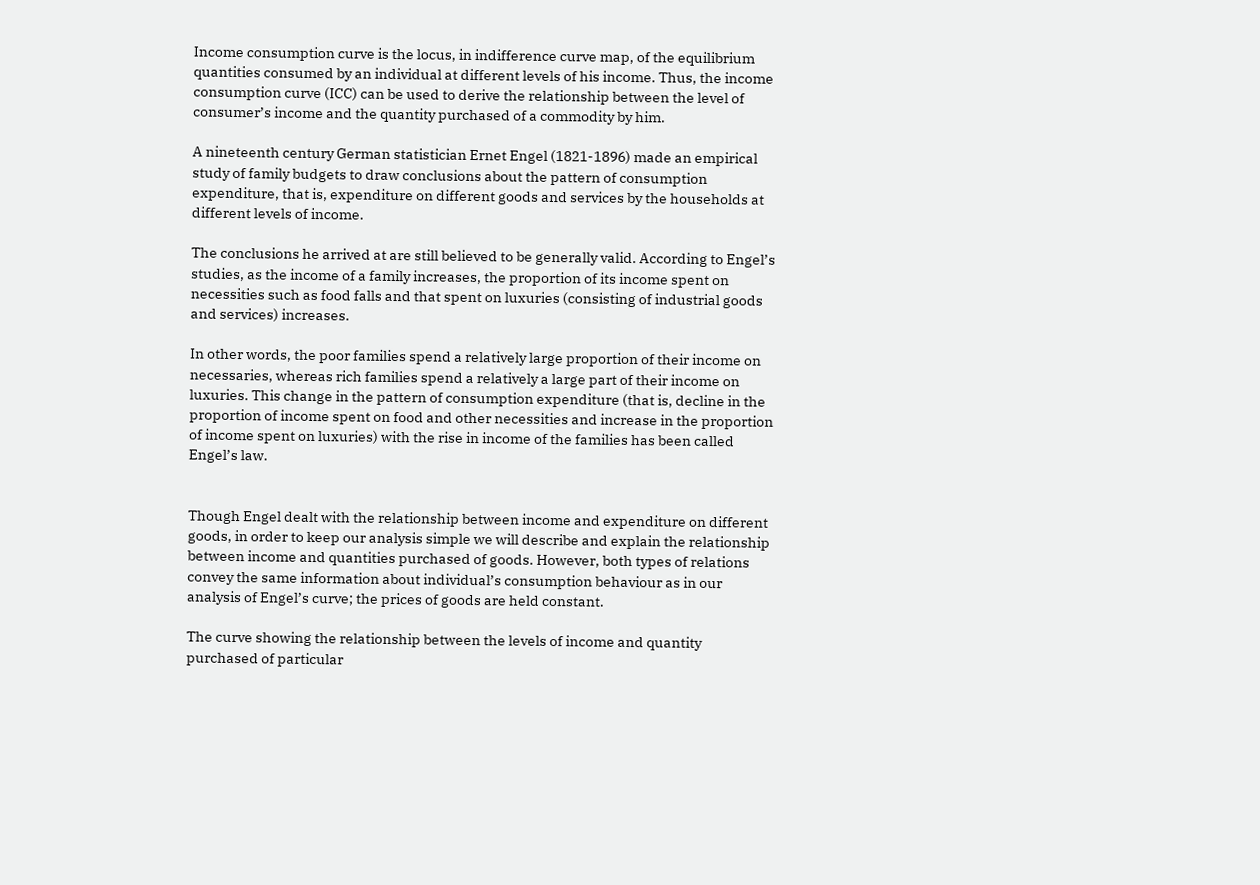Income consumption curve is the locus, in indifference curve map, of the equilibrium quantities consumed by an individual at different levels of his income. Thus, the income consumption curve (ICC) can be used to derive the relationship between the level of consumer’s income and the quantity purchased of a commodity by him.

A nineteenth century German statistician Ernet Engel (1821-1896) made an empirical study of family budgets to draw conclusions about the pattern of consumption expenditure, that is, expenditure on different goods and services by the households at different levels of income.

The conclusions he arrived at are still believed to be generally valid. According to Engel’s studies, as the income of a family increases, the proportion of its income spent on necessities such as food falls and that spent on luxuries (consisting of industrial goods and services) increases.

In other words, the poor families spend a relatively large proportion of their income on necessaries, whereas rich families spend a relatively a large part of their income on luxuries. This change in the pattern of consumption expenditure (that is, decline in the proportion of income spent on food and other necessities and increase in the proportion of income spent on luxuries) with the rise in income of the families has been called Engel’s law.


Though Engel dealt with the relationship between income and expenditure on different goods, in order to keep our analysis simple we will describe and explain the relationship between income and quantities purchased of goods. However, both types of relations convey the same information about individual’s consumption behaviour as in our analysis of Engel’s curve; the prices of goods are held constant.

The curve showing the relationship between the levels of income and quantity purchased of particular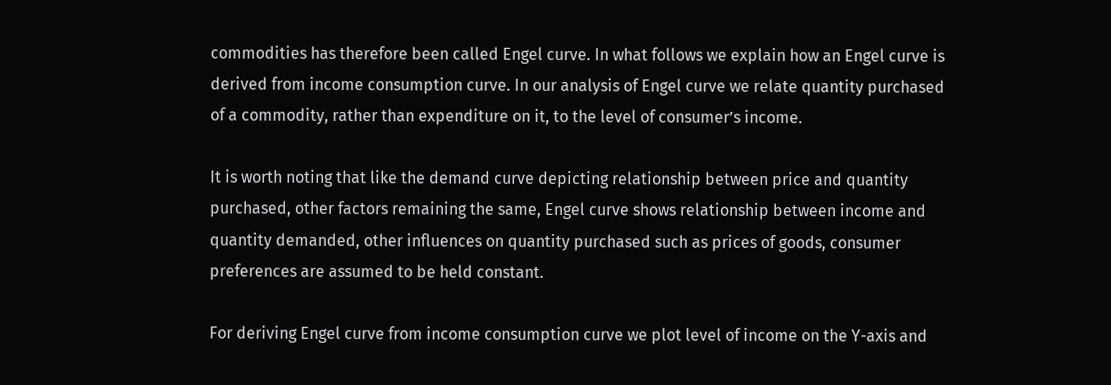commodities has therefore been called Engel curve. In what follows we explain how an Engel curve is derived from income consumption curve. In our analysis of Engel curve we relate quantity purchased of a commodity, rather than expenditure on it, to the level of consumer’s income.

It is worth noting that like the demand curve depicting relationship between price and quantity purchased, other factors remaining the same, Engel curve shows relationship between income and quantity demanded, other influences on quantity purchased such as prices of goods, consumer preferences are assumed to be held constant.

For deriving Engel curve from income consumption curve we plot level of income on the Y-axis and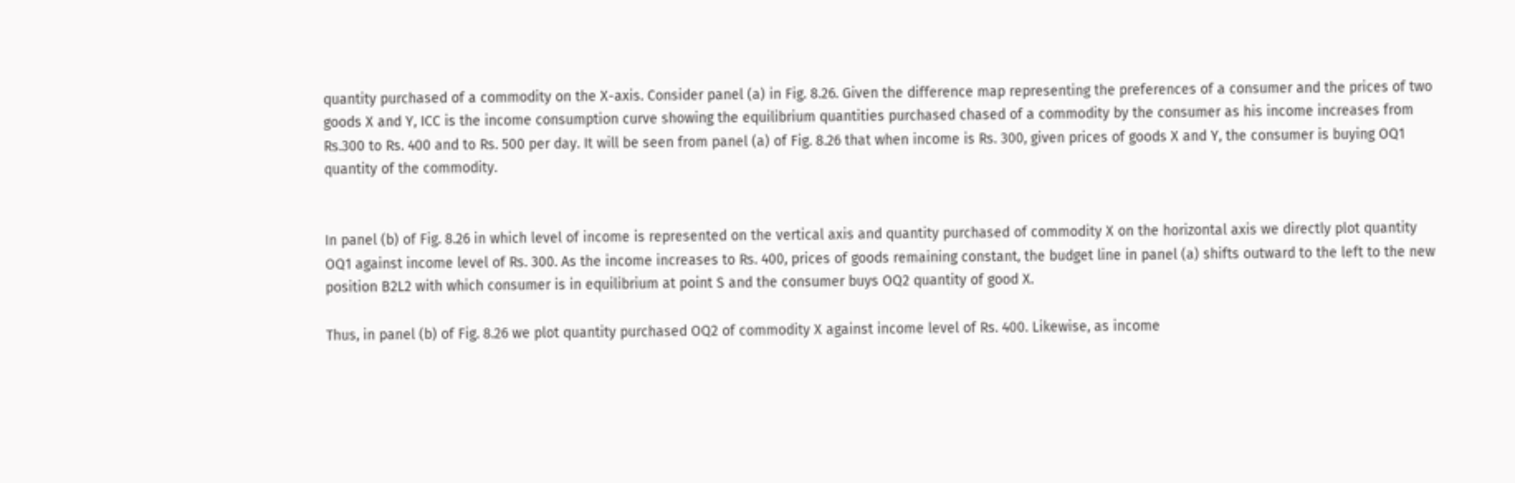quantity purchased of a commodity on the X-axis. Consider panel (a) in Fig. 8.26. Given the difference map representing the preferences of a consumer and the prices of two goods X and Y, ICC is the income consumption curve showing the equilibrium quantities purchased chased of a commodity by the consumer as his income increases from Rs.300 to Rs. 400 and to Rs. 500 per day. It will be seen from panel (a) of Fig. 8.26 that when income is Rs. 300, given prices of goods X and Y, the consumer is buying OQ1 quantity of the commodity.


In panel (b) of Fig. 8.26 in which level of income is represented on the vertical axis and quantity purchased of commodity X on the horizontal axis we directly plot quantity OQ1 against income level of Rs. 300. As the income increases to Rs. 400, prices of goods remaining constant, the budget line in panel (a) shifts outward to the left to the new position B2L2 with which consumer is in equilibrium at point S and the consumer buys OQ2 quantity of good X.

Thus, in panel (b) of Fig. 8.26 we plot quantity purchased OQ2 of commodity X against income level of Rs. 400. Likewise, as income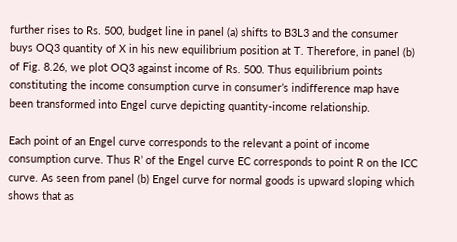further rises to Rs. 500, budget line in panel (a) shifts to B3L3 and the consumer buys OQ3 quantity of X in his new equilibrium position at T. Therefore, in panel (b) of Fig. 8.26, we plot OQ3 against income of Rs. 500. Thus equilibrium points constituting the income consumption curve in consumer’s indifference map have been transformed into Engel curve depicting quantity-income relationship.

Each point of an Engel curve corresponds to the relevant a point of income consumption curve. Thus R’ of the Engel curve EC corresponds to point R on the ICC curve. As seen from panel (b) Engel curve for normal goods is upward sloping which shows that as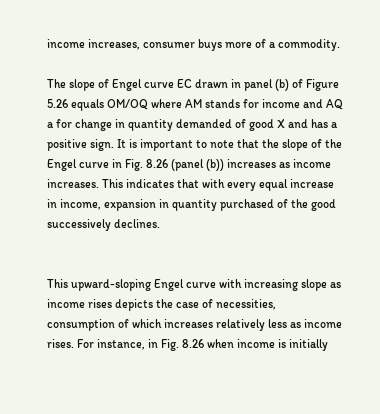income increases, consumer buys more of a commodity.

The slope of Engel curve EC drawn in panel (b) of Figure 5.26 equals OM/OQ where AM stands for income and AQ a for change in quantity demanded of good X and has a positive sign. It is important to note that the slope of the Engel curve in Fig. 8.26 (panel (b)) increases as income increases. This indicates that with every equal increase in income, expansion in quantity purchased of the good successively declines.


This upward-sloping Engel curve with increasing slope as income rises depicts the case of necessities, consumption of which increases relatively less as income rises. For instance, in Fig. 8.26 when income is initially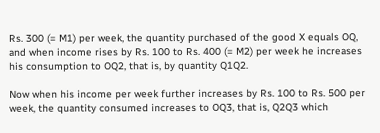Rs. 300 (= M1) per week, the quantity purchased of the good X equals OQ, and when income rises by Rs. 100 to Rs. 400 (= M2) per week he increases his consumption to OQ2, that is, by quantity Q1Q2.

Now when his income per week further increases by Rs. 100 to Rs. 500 per week, the quantity consumed increases to OQ3, that is, Q2Q3 which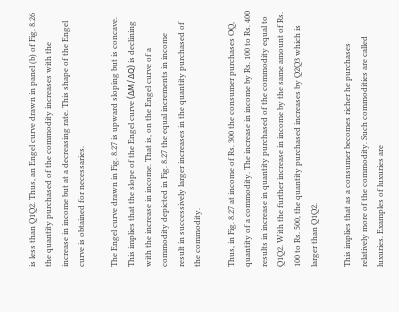is less than Q1Q2. Thus, an Engel curve drawn in panel (b) of Fig. 8.26 the quantity purchased of the commodity increases with the increase in income but at a decreasing rate. This shape of the Engel curve is obtained for necessaries.

The Engel curve drawn in Fig. 8.27 is upward sloping but is concave. This implies that the slope of the Engel curve (ΔM/ΔQ) is declining with the increase in income. That is, on the Engel curve of a commodity depicted in Fig. 8.27 the equal increments in income result in successively larger increases in the quantity purchased of the commodity.

Thus, in Fig. 8.27 at income of Rs. 300 the consumer purchases OQ, quantity of a commodity. The increase in income by Rs. 100 to Rs. 400 results in increase in quantity purchased of the commodity equal to Q1Q2. With the further increase in income by the same amount of Rs. 100 to Rs. 500, the quantity purchased increases by Q2Q3 which is larger than Q1Q2.

This implies that as a consumer becomes richer he purchases relatively more of the commodity. Such commodities are called luxuries. Examples of luxuries are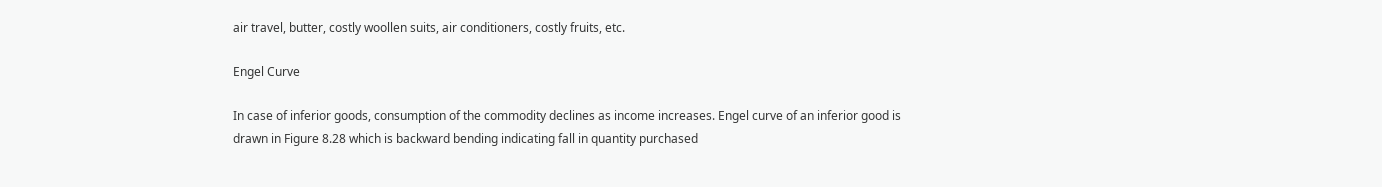air travel, butter, costly woollen suits, air conditioners, costly fruits, etc.

Engel Curve

In case of inferior goods, consumption of the commodity declines as income increases. Engel curve of an inferior good is drawn in Figure 8.28 which is backward bending indicating fall in quantity purchased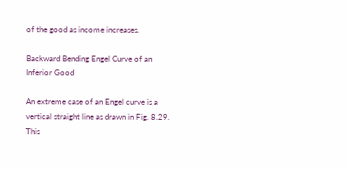of the good as income increases.

Backward Bending Engel Curve of an Inferior Good

An extreme case of an Engel curve is a vertical straight line as drawn in Fig. 8.29. This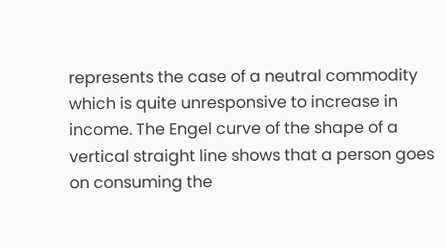represents the case of a neutral commodity which is quite unresponsive to increase in income. The Engel curve of the shape of a vertical straight line shows that a person goes on consuming the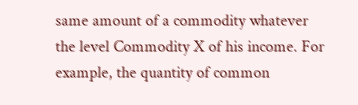same amount of a commodity whatever the level Commodity X of his income. For example, the quantity of common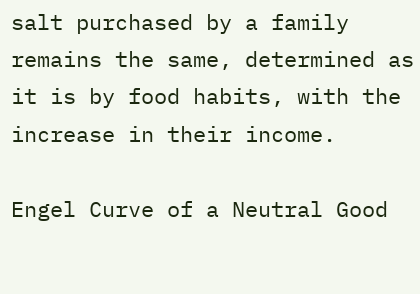salt purchased by a family remains the same, determined as it is by food habits, with the increase in their income.

Engel Curve of a Neutral Good